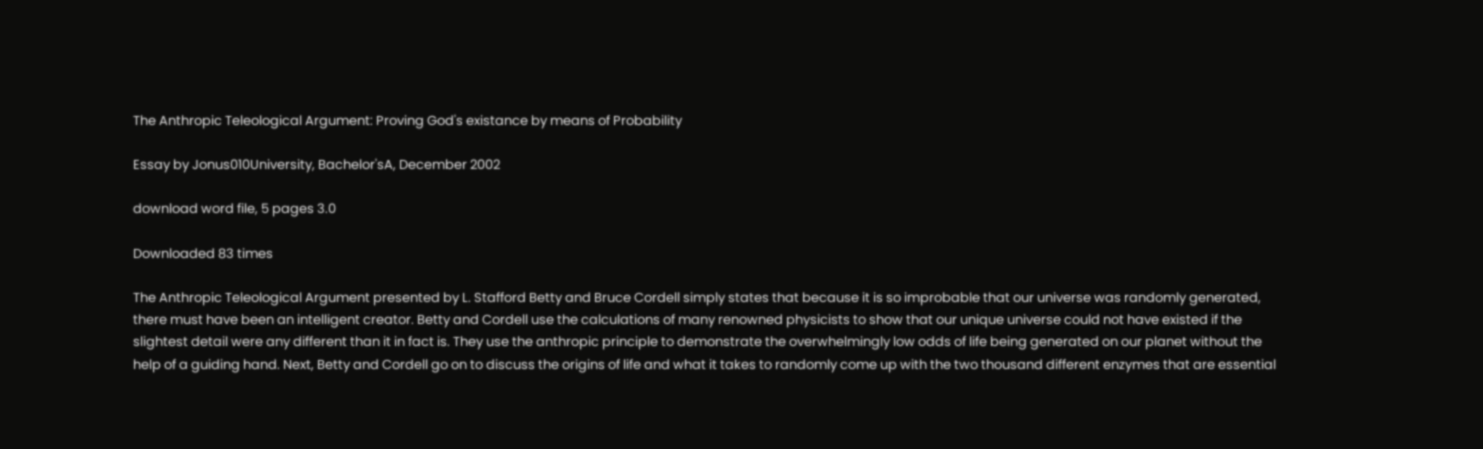The Anthropic Teleological Argument: Proving God's existance by means of Probability

Essay by Jonus010University, Bachelor'sA, December 2002

download word file, 5 pages 3.0

Downloaded 83 times

The Anthropic Teleological Argument presented by L. Stafford Betty and Bruce Cordell simply states that because it is so improbable that our universe was randomly generated, there must have been an intelligent creator. Betty and Cordell use the calculations of many renowned physicists to show that our unique universe could not have existed if the slightest detail were any different than it in fact is. They use the anthropic principle to demonstrate the overwhelmingly low odds of life being generated on our planet without the help of a guiding hand. Next, Betty and Cordell go on to discuss the origins of life and what it takes to randomly come up with the two thousand different enzymes that are essential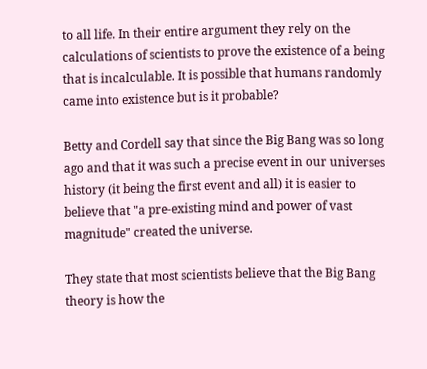to all life. In their entire argument they rely on the calculations of scientists to prove the existence of a being that is incalculable. It is possible that humans randomly came into existence but is it probable?

Betty and Cordell say that since the Big Bang was so long ago and that it was such a precise event in our universes history (it being the first event and all) it is easier to believe that "a pre-existing mind and power of vast magnitude" created the universe.

They state that most scientists believe that the Big Bang theory is how the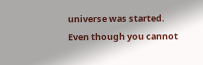universe was started. Even though you cannot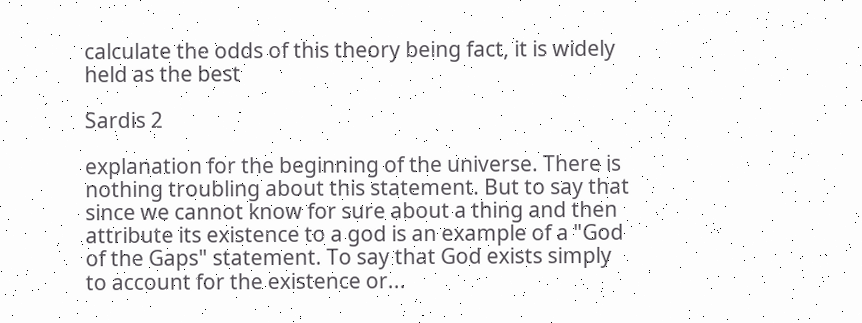calculate the odds of this theory being fact, it is widely held as the best

Sardis 2

explanation for the beginning of the universe. There is nothing troubling about this statement. But to say that since we cannot know for sure about a thing and then attribute its existence to a god is an example of a "God of the Gaps" statement. To say that God exists simply to account for the existence or...